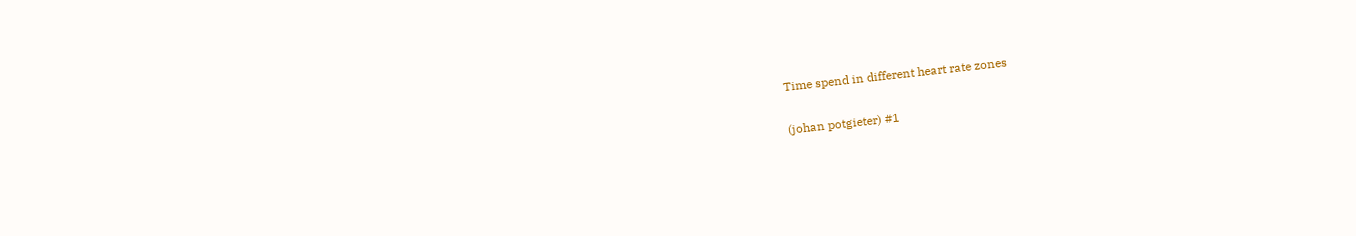Time spend in different heart rate zones

(johan potgieter) #1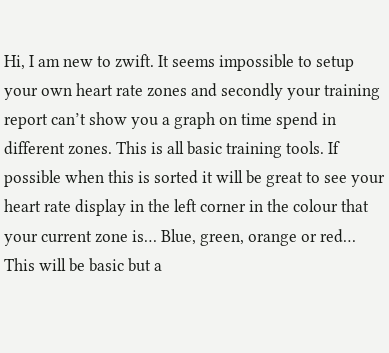Hi, I am new to zwift. It seems impossible to setup your own heart rate zones and secondly your training report can’t show you a graph on time spend in different zones. This is all basic training tools. If possible when this is sorted it will be great to see your heart rate display in the left corner in the colour that your current zone is… Blue, green, orange or red… This will be basic but a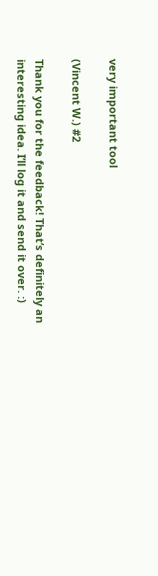very important tool

(Vincent W.) #2

Thank you for the feedback! That’s definitely an interesting idea. I’ll log it and send it over. :)